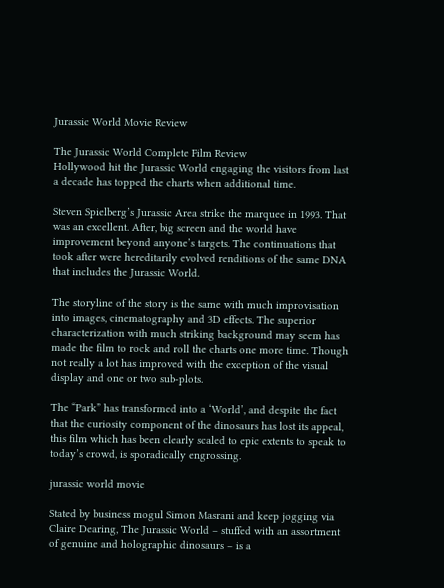Jurassic World Movie Review

The Jurassic World Complete Film Review
Hollywood hit the Jurassic World engaging the visitors from last a decade has topped the charts when additional time.

Steven Spielberg’s Jurassic Area strike the marquee in 1993. That was an excellent. After, big screen and the world have improvement beyond anyone’s targets. The continuations that took after were hereditarily evolved renditions of the same DNA that includes the Jurassic World.

The storyline of the story is the same with much improvisation into images, cinematography and 3D effects. The superior characterization with much striking background may seem has made the film to rock and roll the charts one more time. Though not really a lot has improved with the exception of the visual display and one or two sub-plots.

The “Park” has transformed into a ‘World’, and despite the fact that the curiosity component of the dinosaurs has lost its appeal, this film which has been clearly scaled to epic extents to speak to today’s crowd, is sporadically engrossing.

jurassic world movie

Stated by business mogul Simon Masrani and keep jogging via Claire Dearing, The Jurassic World – stuffed with an assortment of genuine and holographic dinosaurs – is a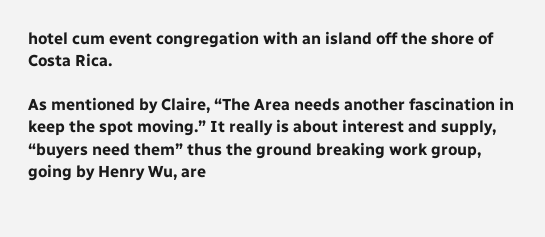hotel cum event congregation with an island off the shore of Costa Rica.

As mentioned by Claire, “The Area needs another fascination in keep the spot moving.” It really is about interest and supply, “buyers need them” thus the ground breaking work group, going by Henry Wu, are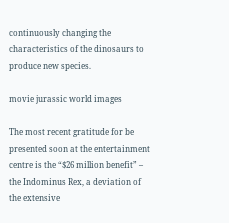continuously changing the characteristics of the dinosaurs to produce new species.

movie jurassic world images

The most recent gratitude for be presented soon at the entertainment centre is the “$26 million benefit” – the Indominus Rex, a deviation of the extensive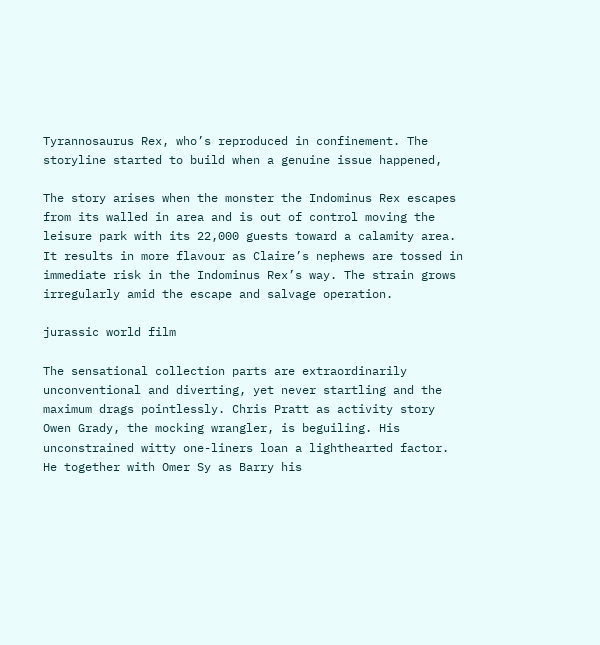Tyrannosaurus Rex, who’s reproduced in confinement. The storyline started to build when a genuine issue happened,

The story arises when the monster the Indominus Rex escapes from its walled in area and is out of control moving the leisure park with its 22,000 guests toward a calamity area. It results in more flavour as Claire’s nephews are tossed in immediate risk in the Indominus Rex’s way. The strain grows irregularly amid the escape and salvage operation.

jurassic world film

The sensational collection parts are extraordinarily unconventional and diverting, yet never startling and the maximum drags pointlessly. Chris Pratt as activity story Owen Grady, the mocking wrangler, is beguiling. His unconstrained witty one-liners loan a lighthearted factor. He together with Omer Sy as Barry his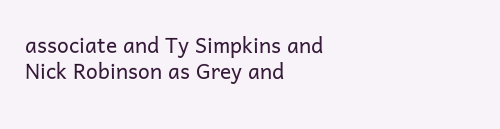associate and Ty Simpkins and Nick Robinson as Grey and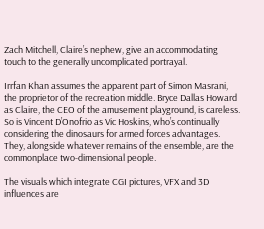Zach Mitchell, Claire’s nephew, give an accommodating touch to the generally uncomplicated portrayal.

Irrfan Khan assumes the apparent part of Simon Masrani, the proprietor of the recreation middle. Bryce Dallas Howard as Claire, the CEO of the amusement playground, is careless. So is Vincent D’Onofrio as Vic Hoskins, who’s continually considering the dinosaurs for armed forces advantages. They, alongside whatever remains of the ensemble, are the commonplace two-dimensional people.

The visuals which integrate CGI pictures, VFX and 3D influences are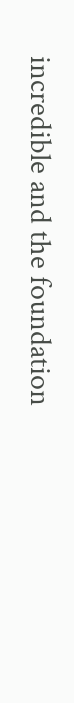incredible and the foundation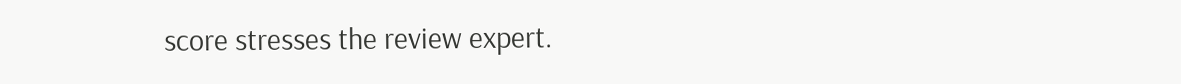score stresses the review expert.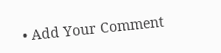• Add Your Comment